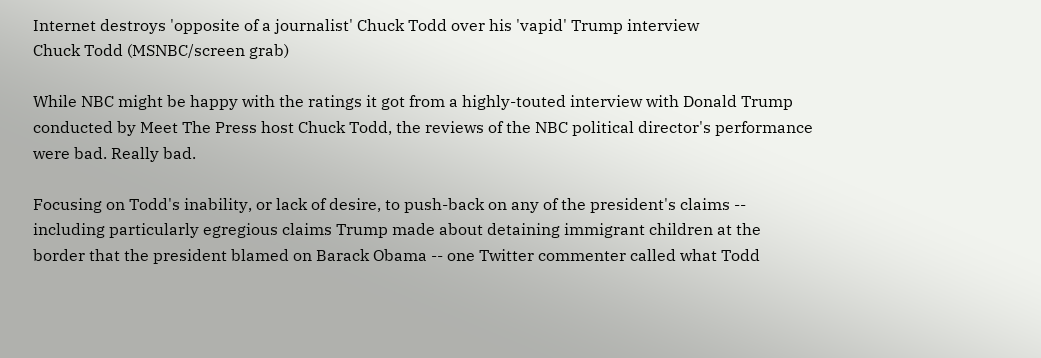Internet destroys 'opposite of a journalist' Chuck Todd over his 'vapid' Trump interview
Chuck Todd (MSNBC/screen grab)

While NBC might be happy with the ratings it got from a highly-touted interview with Donald Trump conducted by Meet The Press host Chuck Todd, the reviews of the NBC political director's performance were bad. Really bad.

Focusing on Todd's inability, or lack of desire, to push-back on any of the president's claims -- including particularly egregious claims Trump made about detaining immigrant children at the border that the president blamed on Barack Obama -- one Twitter commenter called what Todd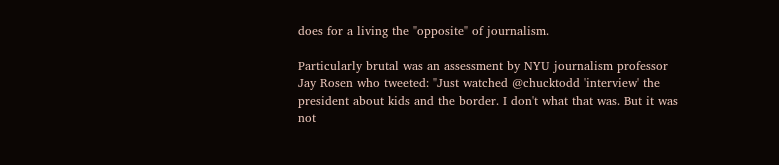does for a living the "opposite" of journalism.

Particularly brutal was an assessment by NYU journalism professor Jay Rosen who tweeted: "Just watched @chucktodd 'interview' the president about kids and the border. I don't what that was. But it was not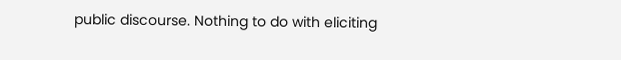public discourse. Nothing to do with eliciting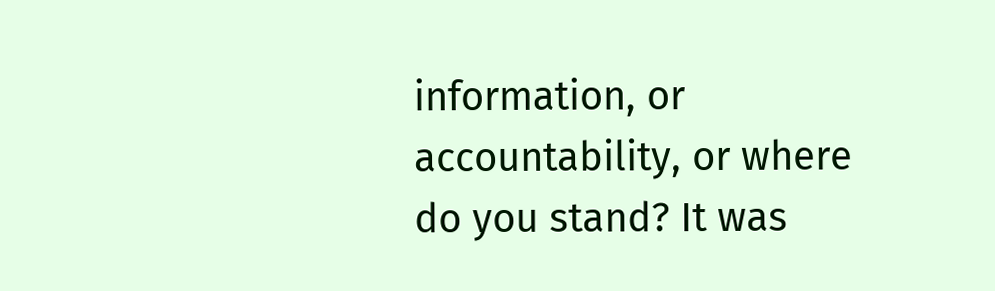information, or accountability, or where do you stand? It was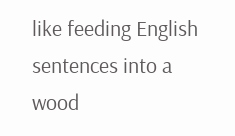like feeding English sentences into a wood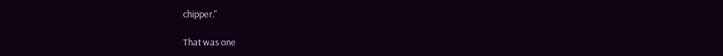chipper."

That was one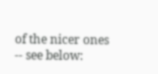of the nicer ones -- see below: